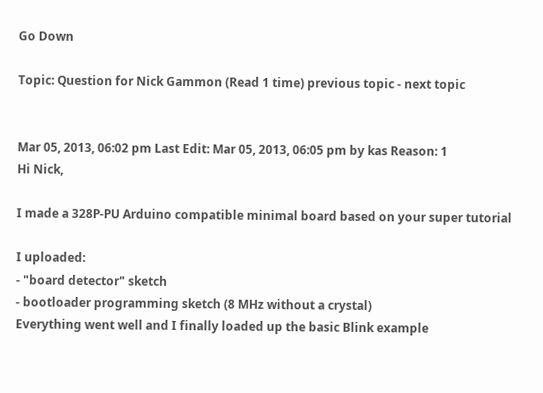Go Down

Topic: Question for Nick Gammon (Read 1 time) previous topic - next topic


Mar 05, 2013, 06:02 pm Last Edit: Mar 05, 2013, 06:05 pm by kas Reason: 1
Hi Nick,

I made a 328P-PU Arduino compatible minimal board based on your super tutorial

I uploaded:
- "board detector" sketch
- bootloader programming sketch (8 MHz without a crystal)
Everything went well and I finally loaded up the basic Blink example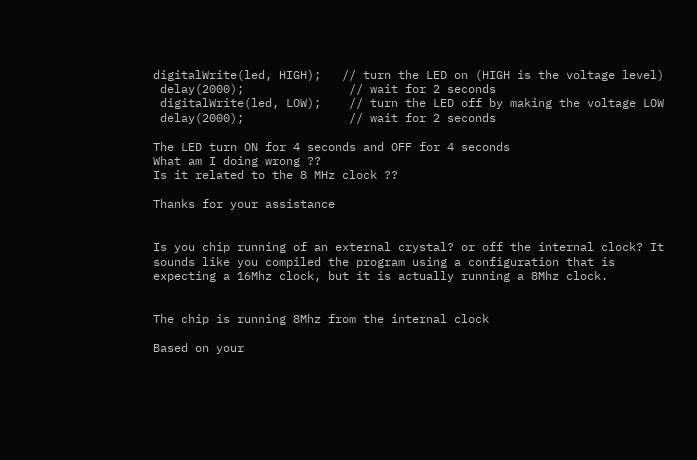digitalWrite(led, HIGH);   // turn the LED on (HIGH is the voltage level)
 delay(2000);               // wait for 2 seconds
 digitalWrite(led, LOW);    // turn the LED off by making the voltage LOW
 delay(2000);               // wait for 2 seconds

The LED turn ON for 4 seconds and OFF for 4 seconds
What am I doing wrong ??
Is it related to the 8 MHz clock ??

Thanks for your assistance


Is you chip running of an external crystal? or off the internal clock? It sounds like you compiled the program using a configuration that is expecting a 16Mhz clock, but it is actually running a 8Mhz clock.


The chip is running 8Mhz from the internal clock

Based on your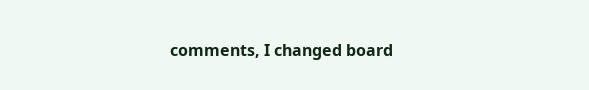comments, I changed board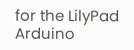for the LilyPad Arduino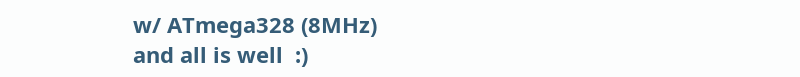w/ ATmega328 (8MHz)
and all is well  :)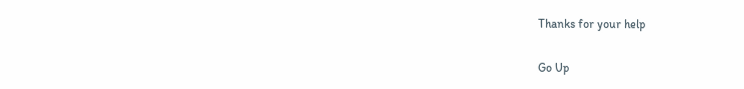Thanks for your help

Go Up